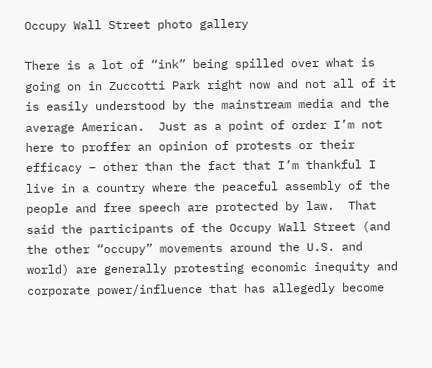Occupy Wall Street photo gallery

There is a lot of “ink” being spilled over what is going on in Zuccotti Park right now and not all of it is easily understood by the mainstream media and the average American.  Just as a point of order I’m not here to proffer an opinion of protests or their efficacy – other than the fact that I’m thankful I live in a country where the peaceful assembly of the people and free speech are protected by law.  That said the participants of the Occupy Wall Street (and the other “occupy” movements around the U.S. and world) are generally protesting economic inequity and corporate power/influence that has allegedly become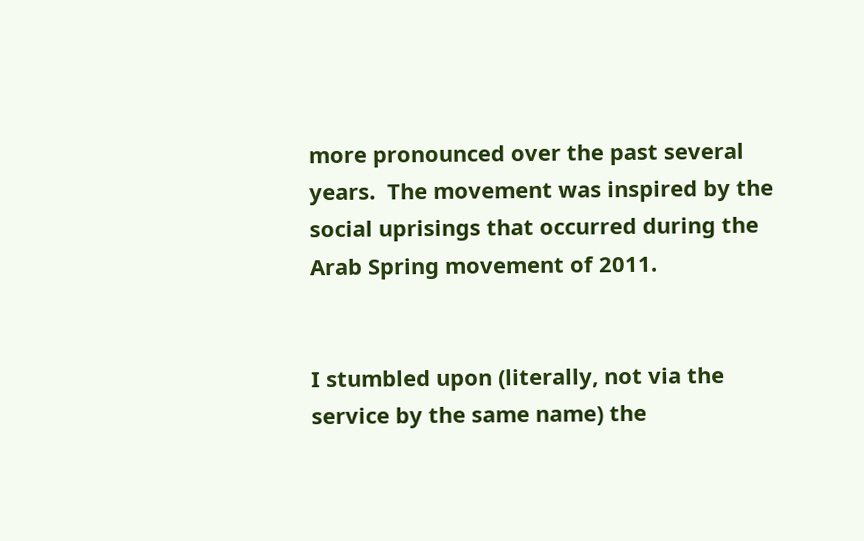more pronounced over the past several years.  The movement was inspired by the social uprisings that occurred during the Arab Spring movement of 2011.


I stumbled upon (literally, not via the service by the same name) the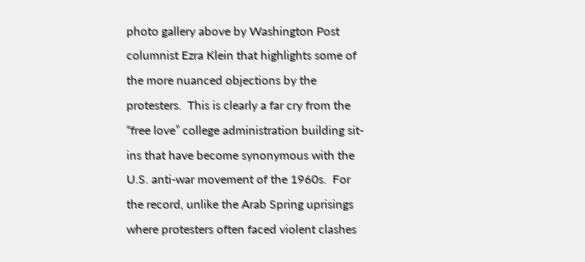photo gallery above by Washington Post columnist Ezra Klein that highlights some of the more nuanced objections by the protesters.  This is clearly a far cry from the “free love” college administration building sit-ins that have become synonymous with the U.S. anti-war movement of the 1960s.  For the record, unlike the Arab Spring uprisings where protesters often faced violent clashes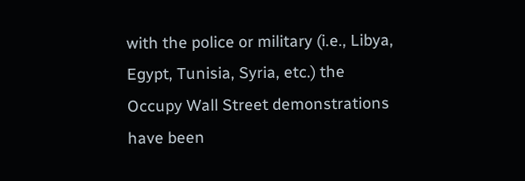with the police or military (i.e., Libya, Egypt, Tunisia, Syria, etc.) the Occupy Wall Street demonstrations have been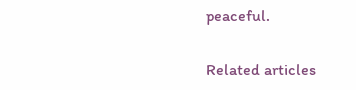peaceful.

Related articles